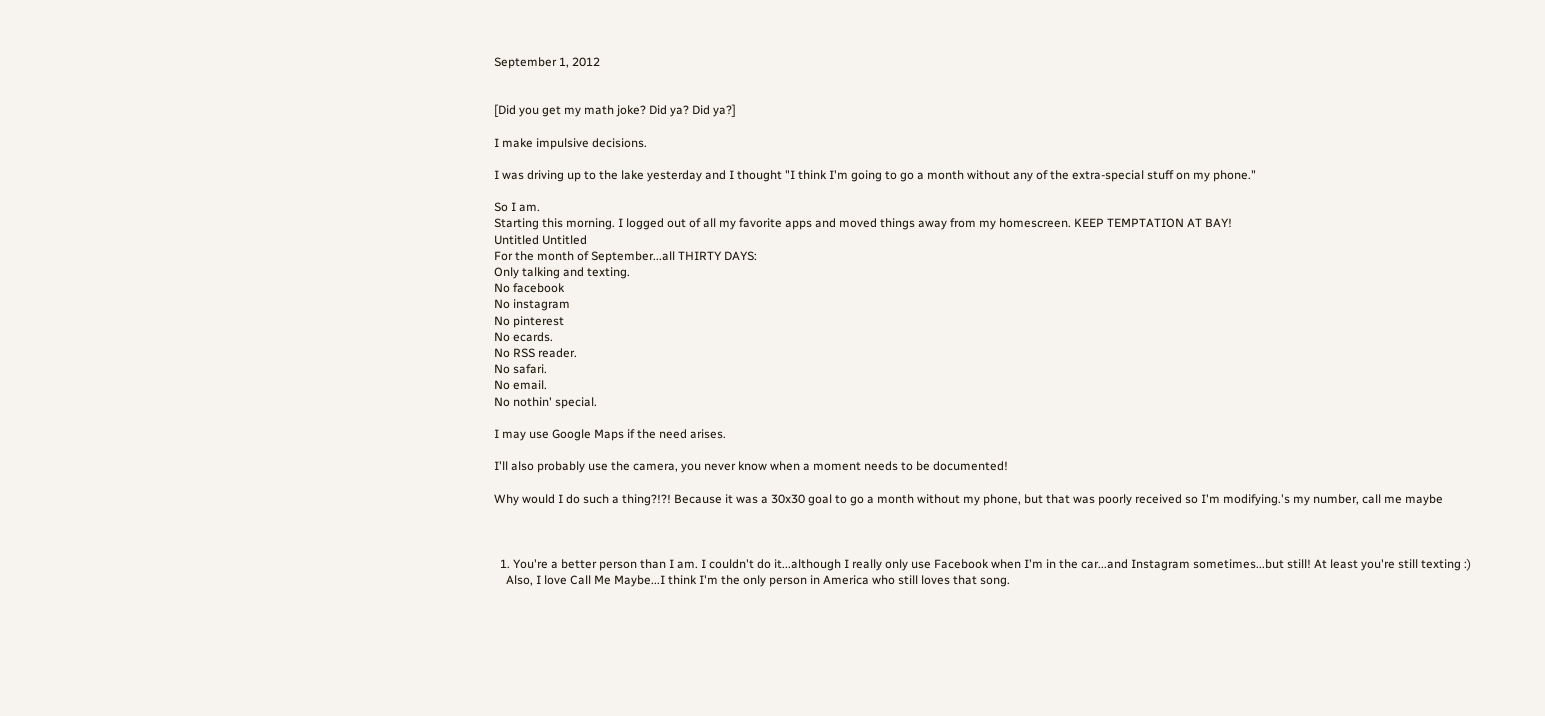September 1, 2012


[Did you get my math joke? Did ya? Did ya?]

I make impulsive decisions.

I was driving up to the lake yesterday and I thought "I think I'm going to go a month without any of the extra-special stuff on my phone."

So I am.
Starting this morning. I logged out of all my favorite apps and moved things away from my homescreen. KEEP TEMPTATION AT BAY!
Untitled Untitled
For the month of September...all THIRTY DAYS:
Only talking and texting.
No facebook
No instagram
No pinterest
No ecards.
No RSS reader.
No safari.
No email.
No nothin' special.

I may use Google Maps if the need arises.

I'll also probably use the camera, you never know when a moment needs to be documented!

Why would I do such a thing?!?! Because it was a 30x30 goal to go a month without my phone, but that was poorly received so I'm modifying.'s my number, call me maybe



  1. You're a better person than I am. I couldn't do it...although I really only use Facebook when I'm in the car...and Instagram sometimes...but still! At least you're still texting :)
    Also, I love Call Me Maybe...I think I'm the only person in America who still loves that song.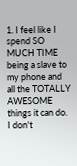1. I feel like I spend SO MUCH TIME being a slave to my phone and all the TOTALLY AWESOME things it can do. I don't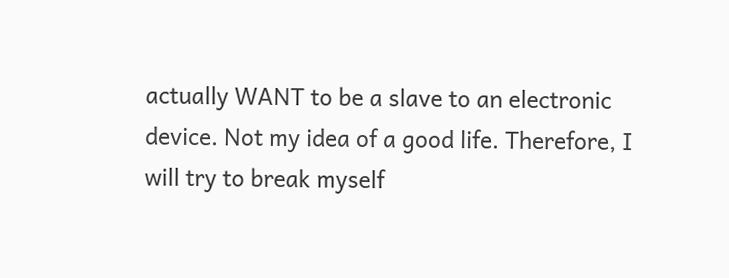actually WANT to be a slave to an electronic device. Not my idea of a good life. Therefore, I will try to break myself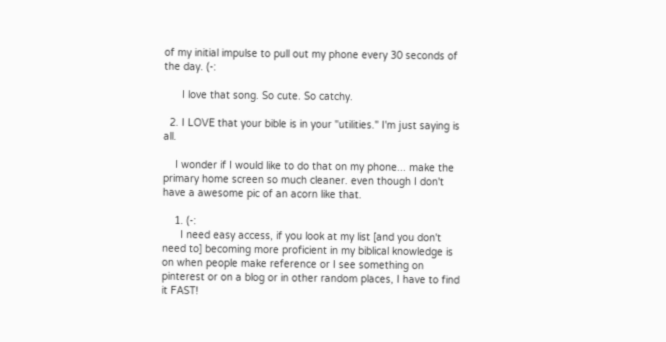of my initial impulse to pull out my phone every 30 seconds of the day. (-:

      I love that song. So cute. So catchy.

  2. I LOVE that your bible is in your "utilities." I'm just saying is all.

    I wonder if I would like to do that on my phone... make the primary home screen so much cleaner. even though I don't have a awesome pic of an acorn like that.

    1. (-:
      I need easy access, if you look at my list [and you don't need to] becoming more proficient in my biblical knowledge is on when people make reference or I see something on pinterest or on a blog or in other random places, I have to find it FAST!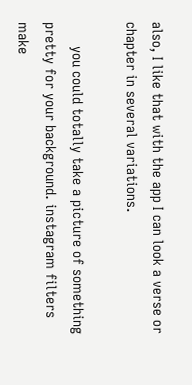also, I like that with the app I can look a verse or chapter in several variations.

      you could totally take a picture of something pretty for your background. instagram filters make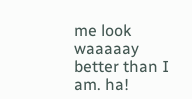me look waaaaay better than I am. ha!